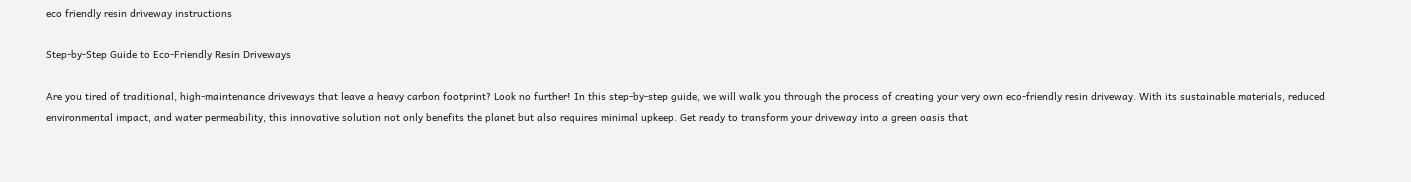eco friendly resin driveway instructions

Step-by-Step Guide to Eco-Friendly Resin Driveways

Are you tired of traditional, high-maintenance driveways that leave a heavy carbon footprint? Look no further! In this step-by-step guide, we will walk you through the process of creating your very own eco-friendly resin driveway. With its sustainable materials, reduced environmental impact, and water permeability, this innovative solution not only benefits the planet but also requires minimal upkeep. Get ready to transform your driveway into a green oasis that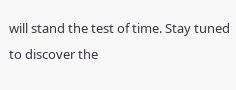will stand the test of time. Stay tuned to discover the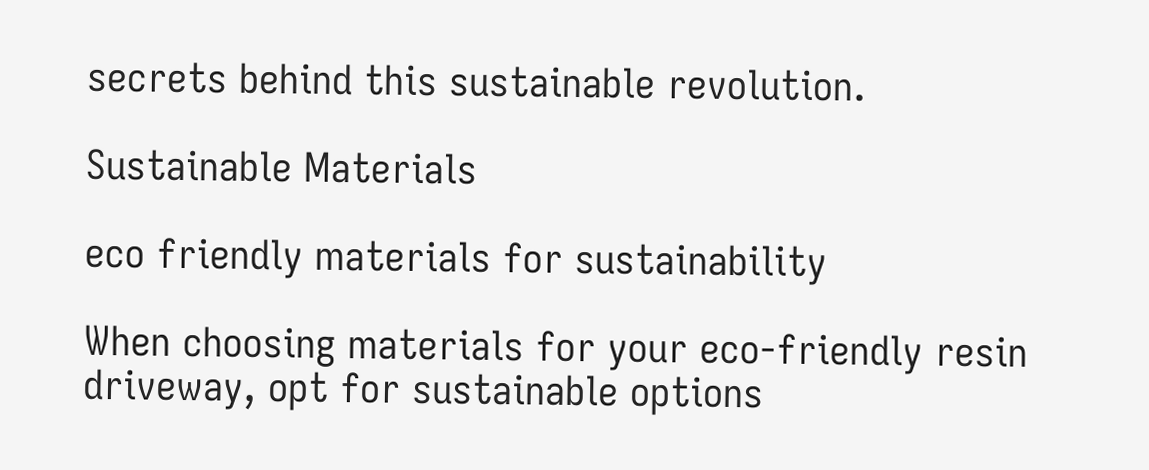secrets behind this sustainable revolution.

Sustainable Materials

eco friendly materials for sustainability

When choosing materials for your eco-friendly resin driveway, opt for sustainable options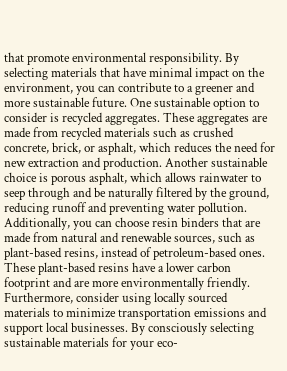that promote environmental responsibility. By selecting materials that have minimal impact on the environment, you can contribute to a greener and more sustainable future. One sustainable option to consider is recycled aggregates. These aggregates are made from recycled materials such as crushed concrete, brick, or asphalt, which reduces the need for new extraction and production. Another sustainable choice is porous asphalt, which allows rainwater to seep through and be naturally filtered by the ground, reducing runoff and preventing water pollution. Additionally, you can choose resin binders that are made from natural and renewable sources, such as plant-based resins, instead of petroleum-based ones. These plant-based resins have a lower carbon footprint and are more environmentally friendly. Furthermore, consider using locally sourced materials to minimize transportation emissions and support local businesses. By consciously selecting sustainable materials for your eco-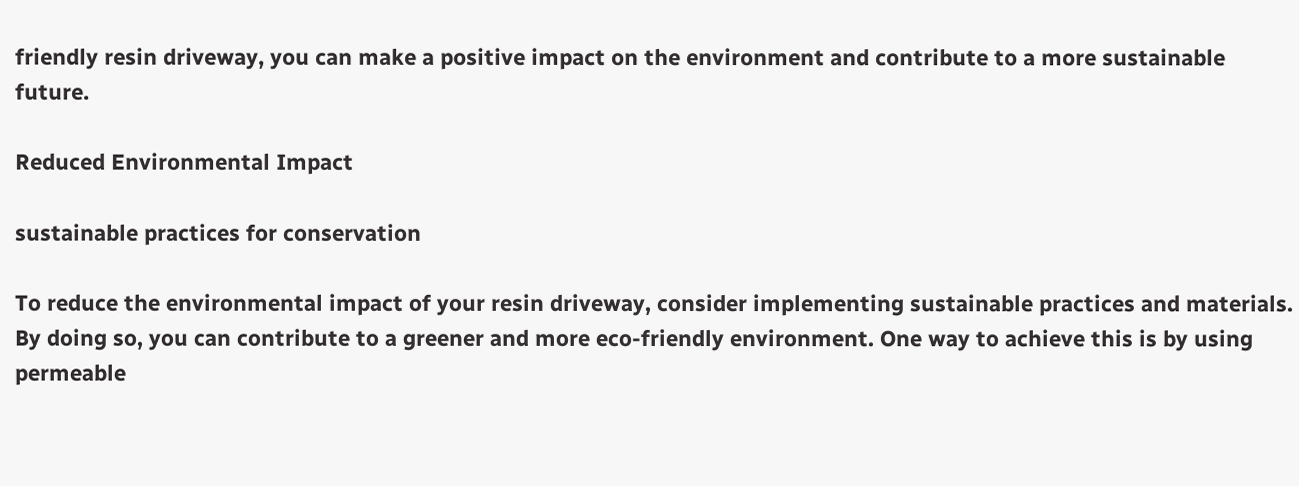friendly resin driveway, you can make a positive impact on the environment and contribute to a more sustainable future.

Reduced Environmental Impact

sustainable practices for conservation

To reduce the environmental impact of your resin driveway, consider implementing sustainable practices and materials. By doing so, you can contribute to a greener and more eco-friendly environment. One way to achieve this is by using permeable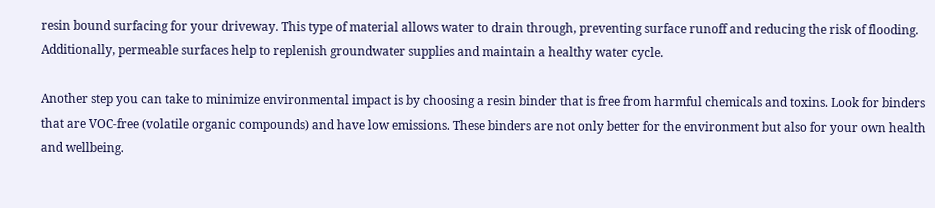resin bound surfacing for your driveway. This type of material allows water to drain through, preventing surface runoff and reducing the risk of flooding. Additionally, permeable surfaces help to replenish groundwater supplies and maintain a healthy water cycle.

Another step you can take to minimize environmental impact is by choosing a resin binder that is free from harmful chemicals and toxins. Look for binders that are VOC-free (volatile organic compounds) and have low emissions. These binders are not only better for the environment but also for your own health and wellbeing.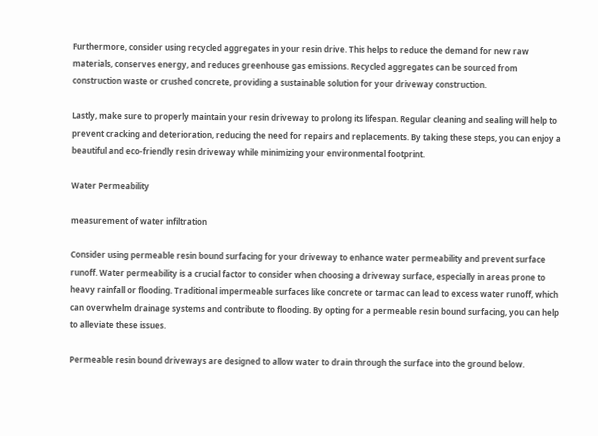Furthermore, consider using recycled aggregates in your resin drive. This helps to reduce the demand for new raw materials, conserves energy, and reduces greenhouse gas emissions. Recycled aggregates can be sourced from construction waste or crushed concrete, providing a sustainable solution for your driveway construction.

Lastly, make sure to properly maintain your resin driveway to prolong its lifespan. Regular cleaning and sealing will help to prevent cracking and deterioration, reducing the need for repairs and replacements. By taking these steps, you can enjoy a beautiful and eco-friendly resin driveway while minimizing your environmental footprint.

Water Permeability

measurement of water infiltration

Consider using permeable resin bound surfacing for your driveway to enhance water permeability and prevent surface runoff. Water permeability is a crucial factor to consider when choosing a driveway surface, especially in areas prone to heavy rainfall or flooding. Traditional impermeable surfaces like concrete or tarmac can lead to excess water runoff, which can overwhelm drainage systems and contribute to flooding. By opting for a permeable resin bound surfacing, you can help to alleviate these issues.

Permeable resin bound driveways are designed to allow water to drain through the surface into the ground below.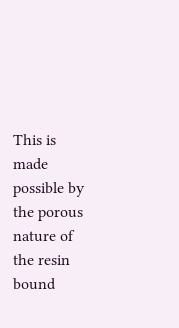This is made possible by the porous nature of the resin bound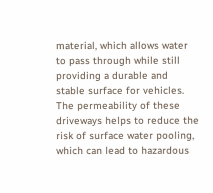material, which allows water to pass through while still providing a durable and stable surface for vehicles. The permeability of these driveways helps to reduce the risk of surface water pooling, which can lead to hazardous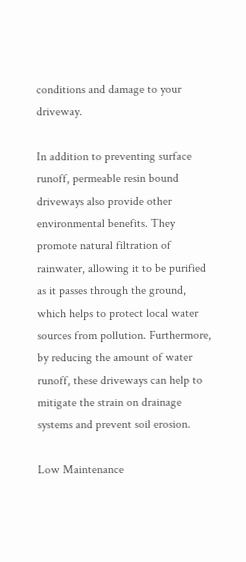conditions and damage to your driveway.

In addition to preventing surface runoff, permeable resin bound driveways also provide other environmental benefits. They promote natural filtration of rainwater, allowing it to be purified as it passes through the ground, which helps to protect local water sources from pollution. Furthermore, by reducing the amount of water runoff, these driveways can help to mitigate the strain on drainage systems and prevent soil erosion.

Low Maintenance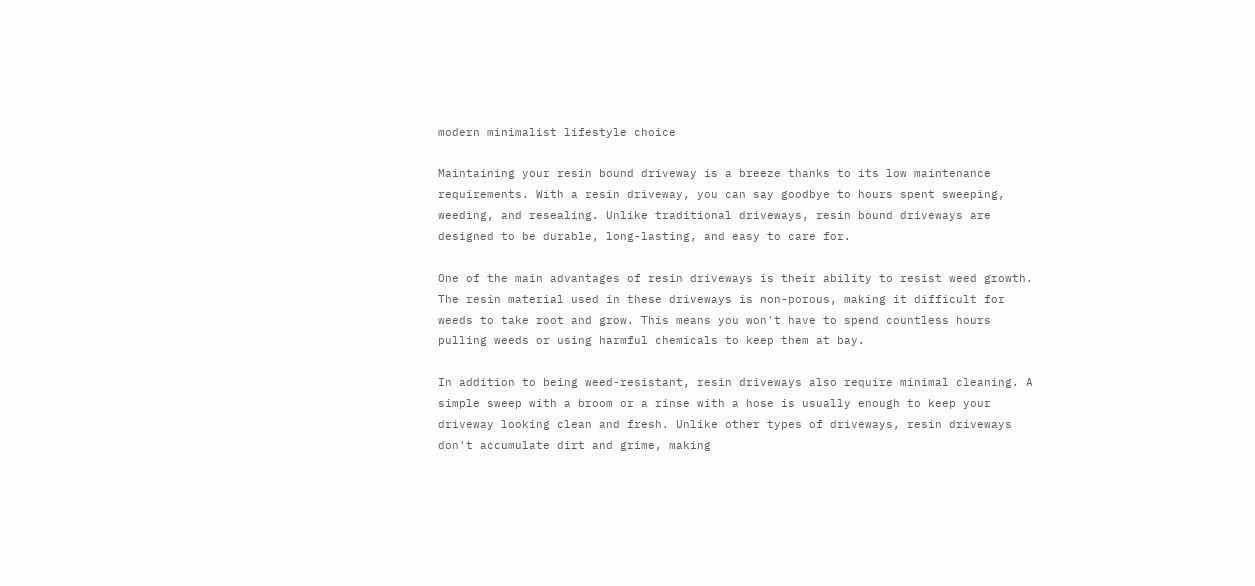modern minimalist lifestyle choice

Maintaining your resin bound driveway is a breeze thanks to its low maintenance requirements. With a resin driveway, you can say goodbye to hours spent sweeping, weeding, and resealing. Unlike traditional driveways, resin bound driveways are designed to be durable, long-lasting, and easy to care for.

One of the main advantages of resin driveways is their ability to resist weed growth. The resin material used in these driveways is non-porous, making it difficult for weeds to take root and grow. This means you won't have to spend countless hours pulling weeds or using harmful chemicals to keep them at bay.

In addition to being weed-resistant, resin driveways also require minimal cleaning. A simple sweep with a broom or a rinse with a hose is usually enough to keep your driveway looking clean and fresh. Unlike other types of driveways, resin driveways don't accumulate dirt and grime, making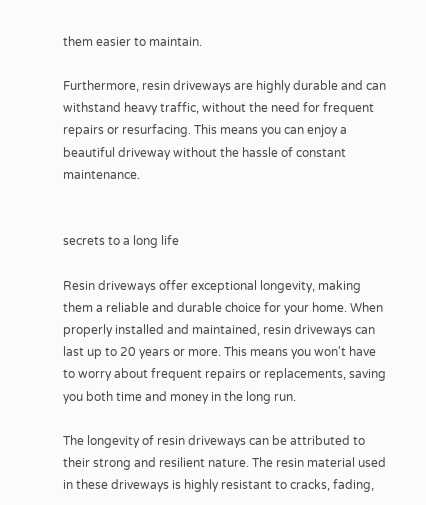them easier to maintain.

Furthermore, resin driveways are highly durable and can withstand heavy traffic, without the need for frequent repairs or resurfacing. This means you can enjoy a beautiful driveway without the hassle of constant maintenance.


secrets to a long life

Resin driveways offer exceptional longevity, making them a reliable and durable choice for your home. When properly installed and maintained, resin driveways can last up to 20 years or more. This means you won't have to worry about frequent repairs or replacements, saving you both time and money in the long run.

The longevity of resin driveways can be attributed to their strong and resilient nature. The resin material used in these driveways is highly resistant to cracks, fading,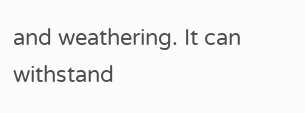and weathering. It can withstand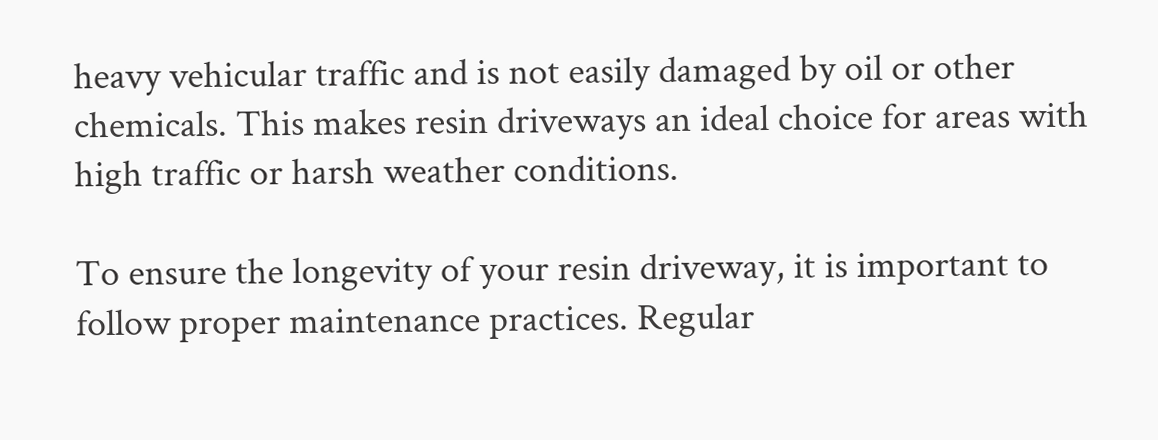heavy vehicular traffic and is not easily damaged by oil or other chemicals. This makes resin driveways an ideal choice for areas with high traffic or harsh weather conditions.

To ensure the longevity of your resin driveway, it is important to follow proper maintenance practices. Regular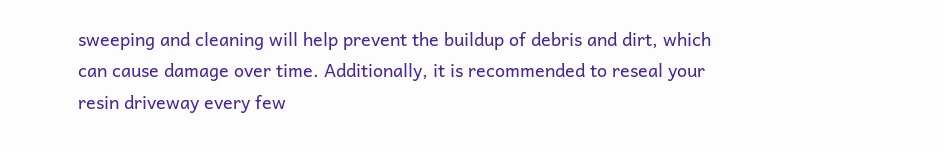sweeping and cleaning will help prevent the buildup of debris and dirt, which can cause damage over time. Additionally, it is recommended to reseal your resin driveway every few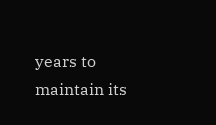years to maintain its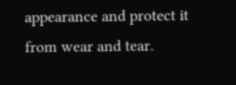appearance and protect it from wear and tear.